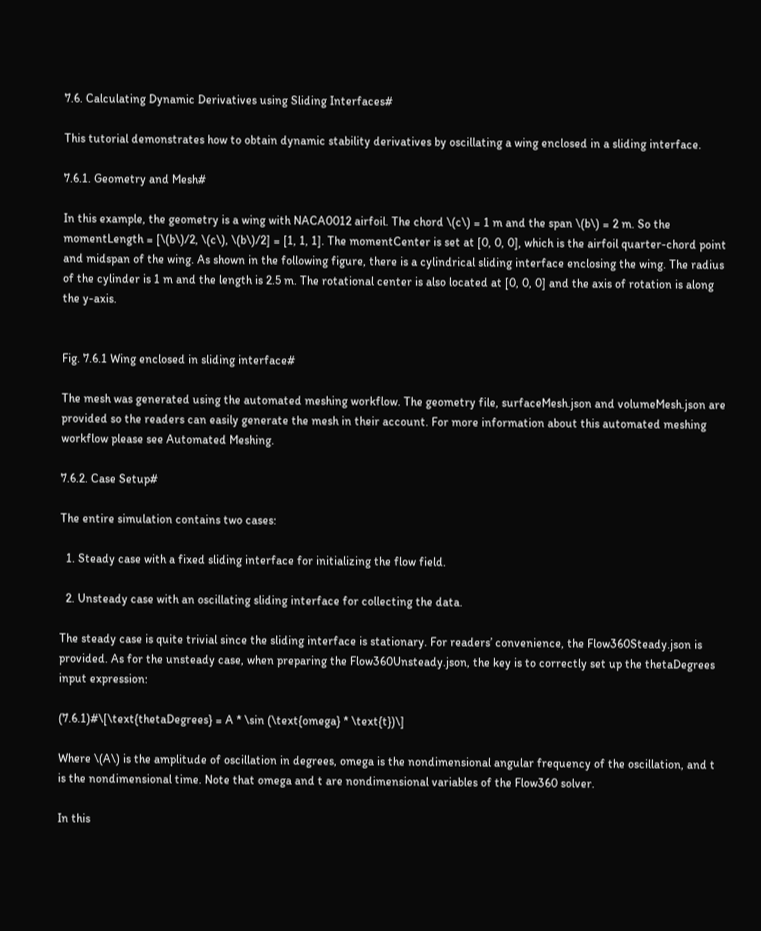7.6. Calculating Dynamic Derivatives using Sliding Interfaces#

This tutorial demonstrates how to obtain dynamic stability derivatives by oscillating a wing enclosed in a sliding interface.

7.6.1. Geometry and Mesh#

In this example, the geometry is a wing with NACA0012 airfoil. The chord \(c\) = 1 m and the span \(b\) = 2 m. So the momentLength = [\(b\)/2, \(c\), \(b\)/2] = [1, 1, 1]. The momentCenter is set at [0, 0, 0], which is the airfoil quarter-chord point and midspan of the wing. As shown in the following figure, there is a cylindrical sliding interface enclosing the wing. The radius of the cylinder is 1 m and the length is 2.5 m. The rotational center is also located at [0, 0, 0] and the axis of rotation is along the y-axis.


Fig. 7.6.1 Wing enclosed in sliding interface#

The mesh was generated using the automated meshing workflow. The geometry file, surfaceMesh.json and volumeMesh.json are provided so the readers can easily generate the mesh in their account. For more information about this automated meshing workflow please see Automated Meshing.

7.6.2. Case Setup#

The entire simulation contains two cases:

  1. Steady case with a fixed sliding interface for initializing the flow field.

  2. Unsteady case with an oscillating sliding interface for collecting the data.

The steady case is quite trivial since the sliding interface is stationary. For readers’ convenience, the Flow360Steady.json is provided. As for the unsteady case, when preparing the Flow360Unsteady.json, the key is to correctly set up the thetaDegrees input expression:

(7.6.1)#\[\text{thetaDegrees} = A * \sin (\text{omega} * \text{t})\]

Where \(A\) is the amplitude of oscillation in degrees, omega is the nondimensional angular frequency of the oscillation, and t is the nondimensional time. Note that omega and t are nondimensional variables of the Flow360 solver.

In this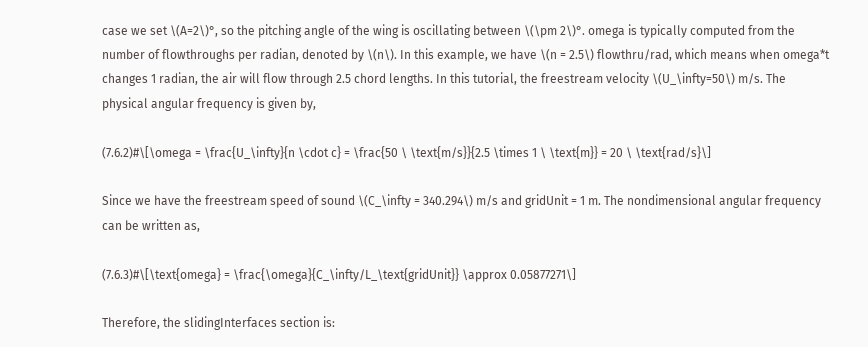case we set \(A=2\)°, so the pitching angle of the wing is oscillating between \(\pm 2\)°. omega is typically computed from the number of flowthroughs per radian, denoted by \(n\). In this example, we have \(n = 2.5\) flowthru/rad, which means when omega*t changes 1 radian, the air will flow through 2.5 chord lengths. In this tutorial, the freestream velocity \(U_\infty=50\) m/s. The physical angular frequency is given by,

(7.6.2)#\[\omega = \frac{U_\infty}{n \cdot c} = \frac{50 \ \text{m/s}}{2.5 \times 1 \ \text{m}} = 20 \ \text{rad/s}\]

Since we have the freestream speed of sound \(C_\infty = 340.294\) m/s and gridUnit = 1 m. The nondimensional angular frequency can be written as,

(7.6.3)#\[\text{omega} = \frac{\omega}{C_\infty/L_\text{gridUnit}} \approx 0.05877271\]

Therefore, the slidingInterfaces section is: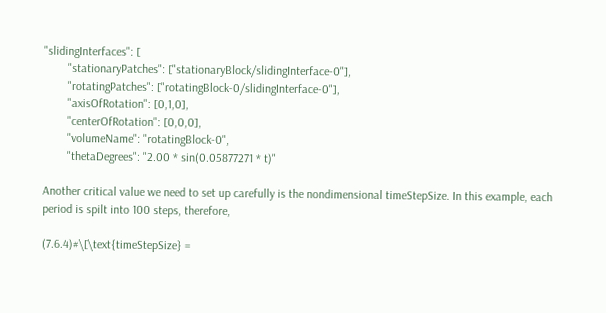"slidingInterfaces": [
        "stationaryPatches": ["stationaryBlock/slidingInterface-0"],
        "rotatingPatches": ["rotatingBlock-0/slidingInterface-0"],
        "axisOfRotation": [0,1,0],
        "centerOfRotation": [0,0,0],
        "volumeName": "rotatingBlock-0",
        "thetaDegrees": "2.00 * sin(0.05877271 * t)"

Another critical value we need to set up carefully is the nondimensional timeStepSize. In this example, each period is spilt into 100 steps, therefore,

(7.6.4)#\[\text{timeStepSize} =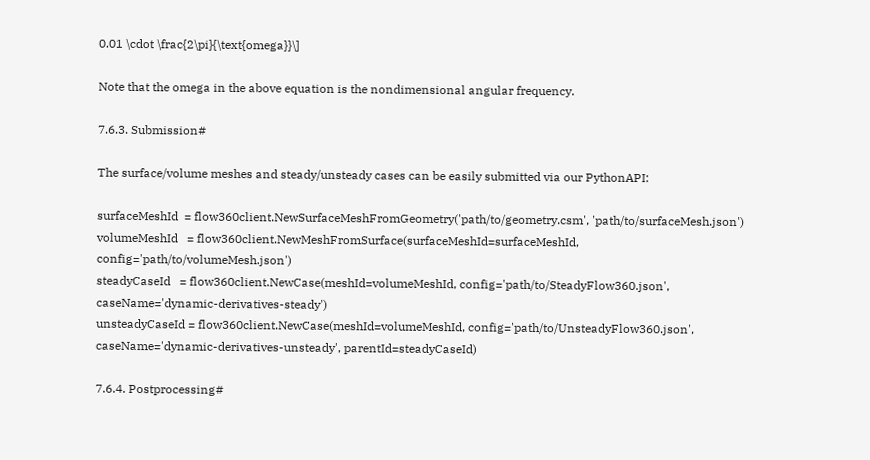0.01 \cdot \frac{2\pi}{\text{omega}}\]

Note that the omega in the above equation is the nondimensional angular frequency.

7.6.3. Submission#

The surface/volume meshes and steady/unsteady cases can be easily submitted via our PythonAPI:

surfaceMeshId  = flow360client.NewSurfaceMeshFromGeometry('path/to/geometry.csm', 'path/to/surfaceMesh.json')
volumeMeshId   = flow360client.NewMeshFromSurface(surfaceMeshId=surfaceMeshId, config='path/to/volumeMesh.json')
steadyCaseId   = flow360client.NewCase(meshId=volumeMeshId, config='path/to/SteadyFlow360.json', caseName='dynamic-derivatives-steady')
unsteadyCaseId = flow360client.NewCase(meshId=volumeMeshId, config='path/to/UnsteadyFlow360.json', caseName='dynamic-derivatives-unsteady', parentId=steadyCaseId)

7.6.4. Postprocessing#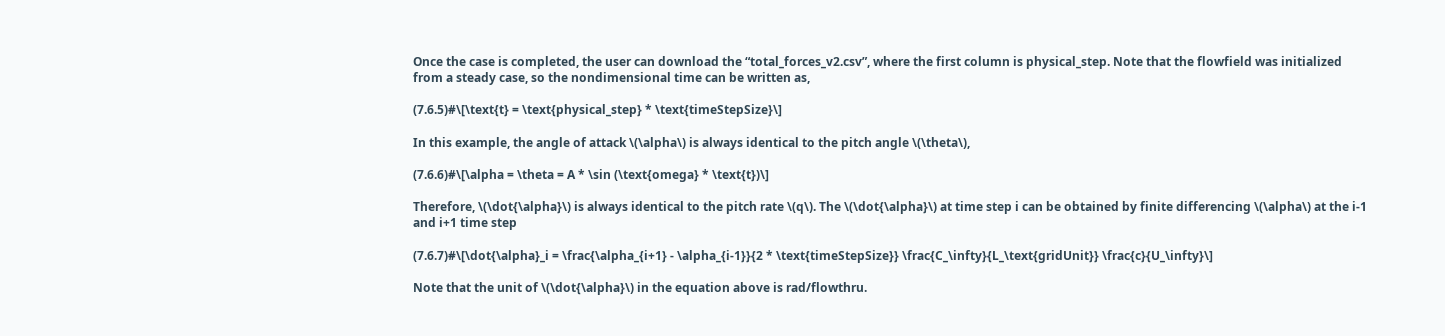Once the case is completed, the user can download the “total_forces_v2.csv”, where the first column is physical_step. Note that the flowfield was initialized from a steady case, so the nondimensional time can be written as,

(7.6.5)#\[\text{t} = \text{physical_step} * \text{timeStepSize}\]

In this example, the angle of attack \(\alpha\) is always identical to the pitch angle \(\theta\),

(7.6.6)#\[\alpha = \theta = A * \sin (\text{omega} * \text{t})\]

Therefore, \(\dot{\alpha}\) is always identical to the pitch rate \(q\). The \(\dot{\alpha}\) at time step i can be obtained by finite differencing \(\alpha\) at the i-1 and i+1 time step

(7.6.7)#\[\dot{\alpha}_i = \frac{\alpha_{i+1} - \alpha_{i-1}}{2 * \text{timeStepSize}} \frac{C_\infty}{L_\text{gridUnit}} \frac{c}{U_\infty}\]

Note that the unit of \(\dot{\alpha}\) in the equation above is rad/flowthru.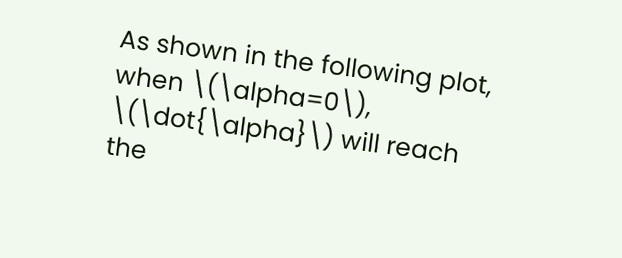As shown in the following plot, when \(\alpha=0\), \(\dot{\alpha}\) will reach the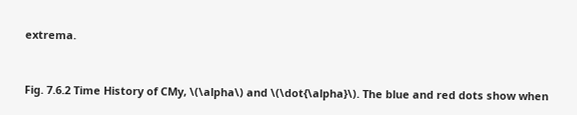extrema.


Fig. 7.6.2 Time History of CMy, \(\alpha\) and \(\dot{\alpha}\). The blue and red dots show when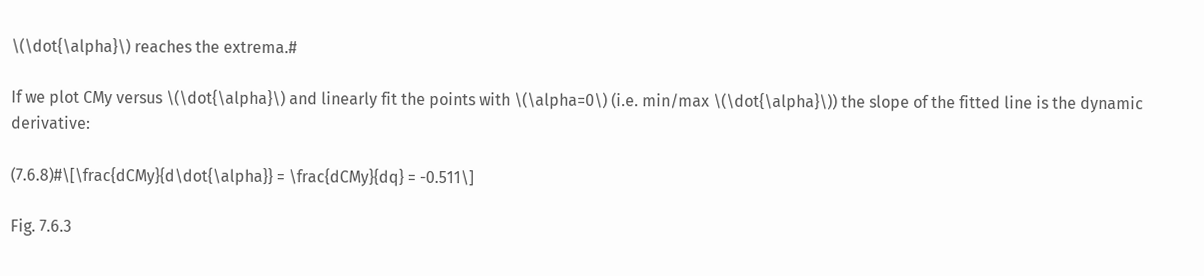\(\dot{\alpha}\) reaches the extrema.#

If we plot CMy versus \(\dot{\alpha}\) and linearly fit the points with \(\alpha=0\) (i.e. min/max \(\dot{\alpha}\)) the slope of the fitted line is the dynamic derivative:

(7.6.8)#\[\frac{dCMy}{d\dot{\alpha}} = \frac{dCMy}{dq} = -0.511\]

Fig. 7.6.3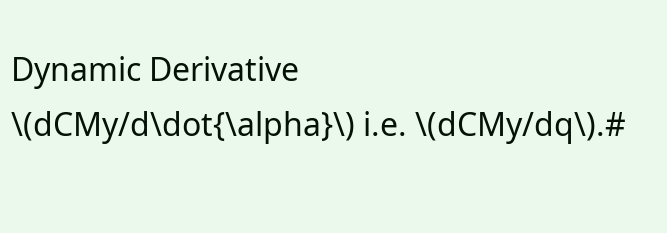Dynamic Derivative \(dCMy/d\dot{\alpha}\) i.e. \(dCMy/dq\).#